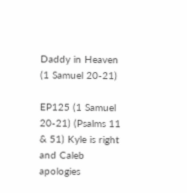Daddy in Heaven (1 Samuel 20-21)

EP125 (1 Samuel 20-21) (Psalms 11 & 51) Kyle is right and Caleb apologies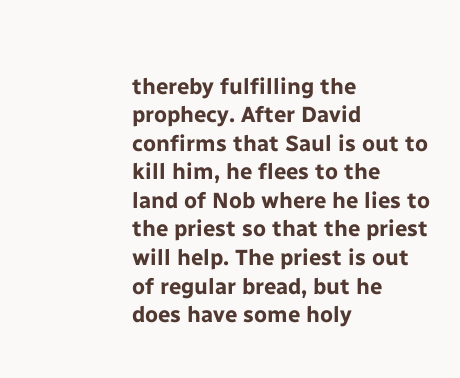thereby fulfilling the prophecy. After David confirms that Saul is out to kill him, he flees to the land of Nob where he lies to the priest so that the priest will help. The priest is out of regular bread, but he does have some holy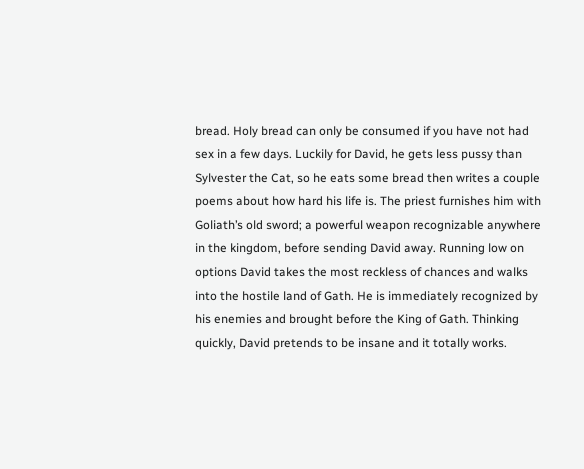bread. Holy bread can only be consumed if you have not had sex in a few days. Luckily for David, he gets less pussy than Sylvester the Cat, so he eats some bread then writes a couple poems about how hard his life is. The priest furnishes him with Goliath’s old sword; a powerful weapon recognizable anywhere in the kingdom, before sending David away. Running low on options David takes the most reckless of chances and walks into the hostile land of Gath. He is immediately recognized by his enemies and brought before the King of Gath. Thinking quickly, David pretends to be insane and it totally works.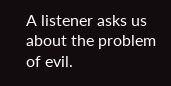A listener asks us about the problem of evil.